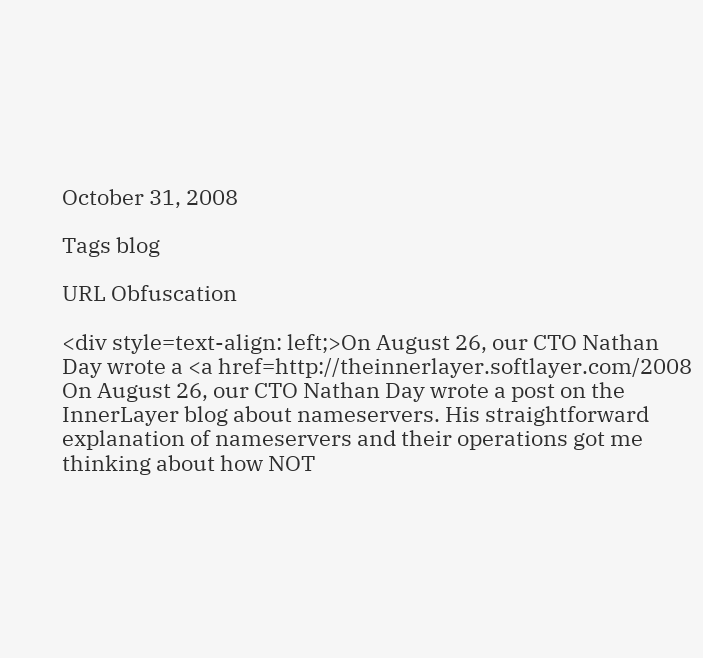October 31, 2008

Tags blog

URL Obfuscation

<div style=text-align: left;>On August 26, our CTO Nathan Day wrote a <a href=http://theinnerlayer.softlayer.com/2008
On August 26, our CTO Nathan Day wrote a post on the InnerLayer blog about nameservers. His straightforward explanation of nameservers and their operations got me thinking about how NOT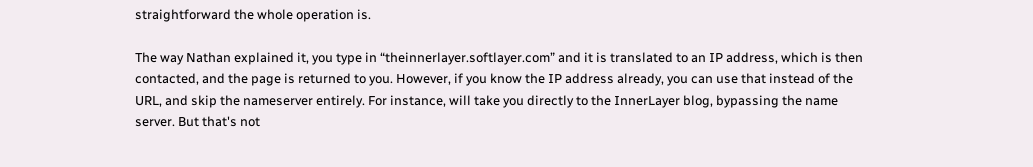straightforward the whole operation is.

The way Nathan explained it, you type in “theinnerlayer.softlayer.com” and it is translated to an IP address, which is then contacted, and the page is returned to you. However, if you know the IP address already, you can use that instead of the URL, and skip the nameserver entirely. For instance, will take you directly to the InnerLayer blog, bypassing the name server. But that's not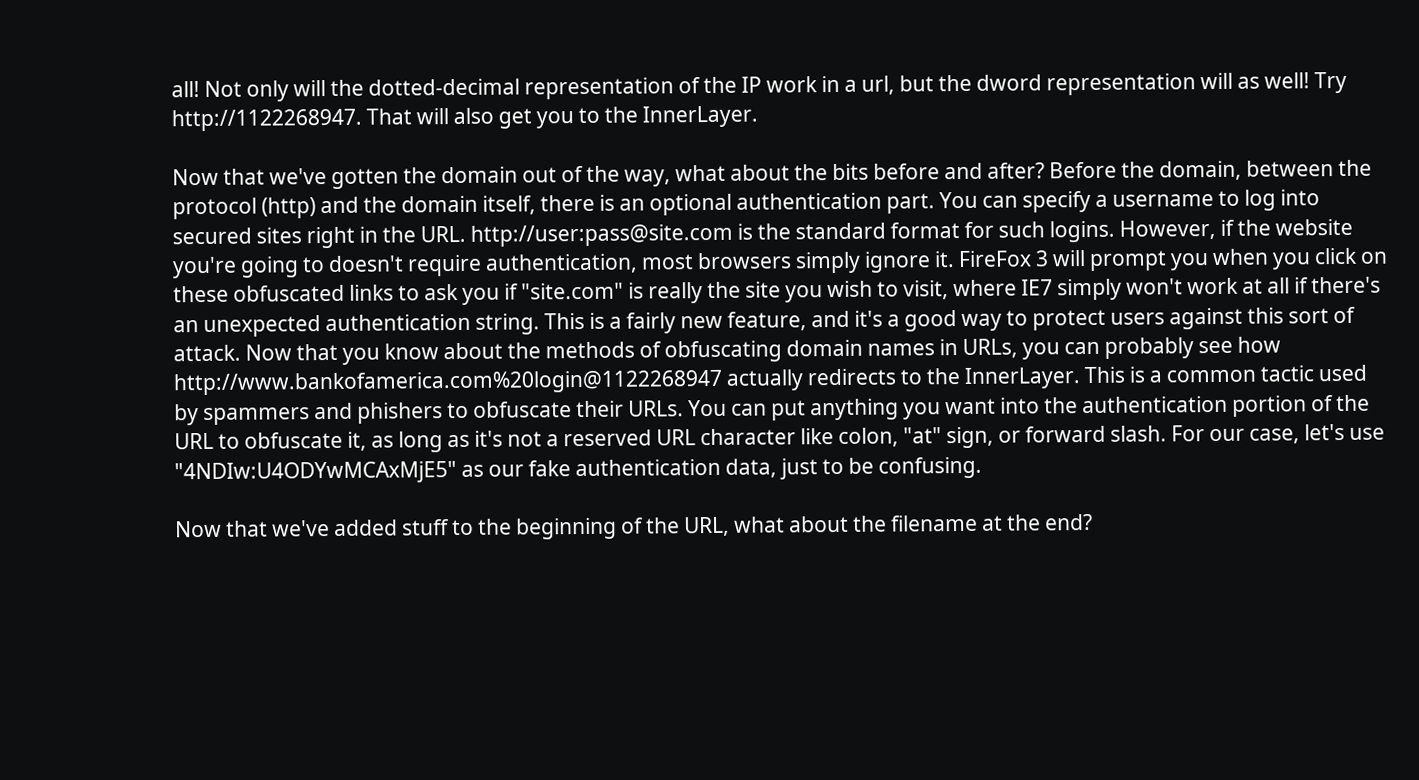all! Not only will the dotted-decimal representation of the IP work in a url, but the dword representation will as well! Try http://1122268947. That will also get you to the InnerLayer.

Now that we've gotten the domain out of the way, what about the bits before and after? Before the domain, between the protocol (http) and the domain itself, there is an optional authentication part. You can specify a username to log into secured sites right in the URL. http://user:pass@site.com is the standard format for such logins. However, if the website you're going to doesn't require authentication, most browsers simply ignore it. FireFox 3 will prompt you when you click on these obfuscated links to ask you if "site.com" is really the site you wish to visit, where IE7 simply won't work at all if there's an unexpected authentication string. This is a fairly new feature, and it's a good way to protect users against this sort of attack. Now that you know about the methods of obfuscating domain names in URLs, you can probably see how http://www.bankofamerica.com%20login@1122268947 actually redirects to the InnerLayer. This is a common tactic used by spammers and phishers to obfuscate their URLs. You can put anything you want into the authentication portion of the URL to obfuscate it, as long as it's not a reserved URL character like colon, "at" sign, or forward slash. For our case, let's use "4NDIw:U4ODYwMCAxMjE5" as our fake authentication data, just to be confusing.

Now that we've added stuff to the beginning of the URL, what about the filename at the end?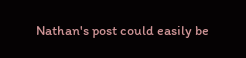Nathan's post could easily be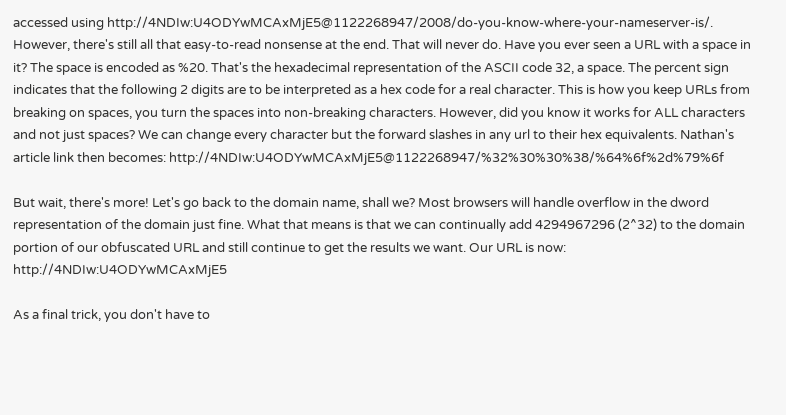accessed using http://4NDIw:U4ODYwMCAxMjE5@1122268947/2008/do-you-know-where-your-nameserver-is/. However, there's still all that easy-to-read nonsense at the end. That will never do. Have you ever seen a URL with a space in it? The space is encoded as %20. That's the hexadecimal representation of the ASCII code 32, a space. The percent sign indicates that the following 2 digits are to be interpreted as a hex code for a real character. This is how you keep URLs from breaking on spaces, you turn the spaces into non-breaking characters. However, did you know it works for ALL characters and not just spaces? We can change every character but the forward slashes in any url to their hex equivalents. Nathan's article link then becomes: http://4NDIw:U4ODYwMCAxMjE5@1122268947/%32%30%30%38/%64%6f%2d%79%6f

But wait, there's more! Let's go back to the domain name, shall we? Most browsers will handle overflow in the dword representation of the domain just fine. What that means is that we can continually add 4294967296 (2^32) to the domain portion of our obfuscated URL and still continue to get the results we want. Our URL is now: http://4NDIw:U4ODYwMCAxMjE5

As a final trick, you don't have to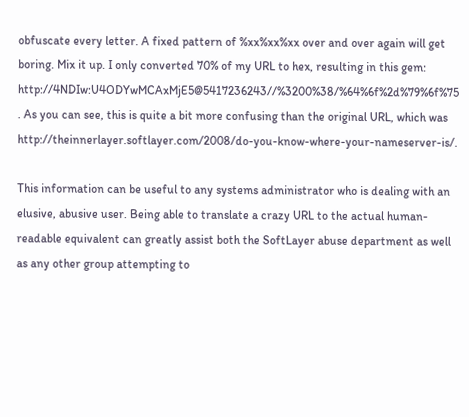obfuscate every letter. A fixed pattern of %xx%xx%xx over and over again will get boring. Mix it up. I only converted 70% of my URL to hex, resulting in this gem: http://4NDIw:U4ODYwMCAxMjE5@5417236243//%3200%38/%64%6f%2d%79%6f%75
. As you can see, this is quite a bit more confusing than the original URL, which was http://theinnerlayer.softlayer.com/2008/do-you-know-where-your-nameserver-is/.

This information can be useful to any systems administrator who is dealing with an elusive, abusive user. Being able to translate a crazy URL to the actual human-readable equivalent can greatly assist both the SoftLayer abuse department as well as any other group attempting to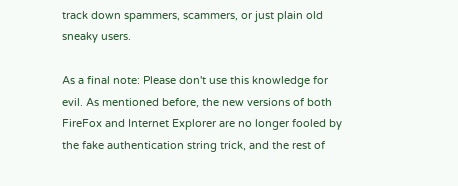track down spammers, scammers, or just plain old sneaky users.

As a final note: Please don't use this knowledge for evil. As mentioned before, the new versions of both FireFox and Internet Explorer are no longer fooled by the fake authentication string trick, and the rest of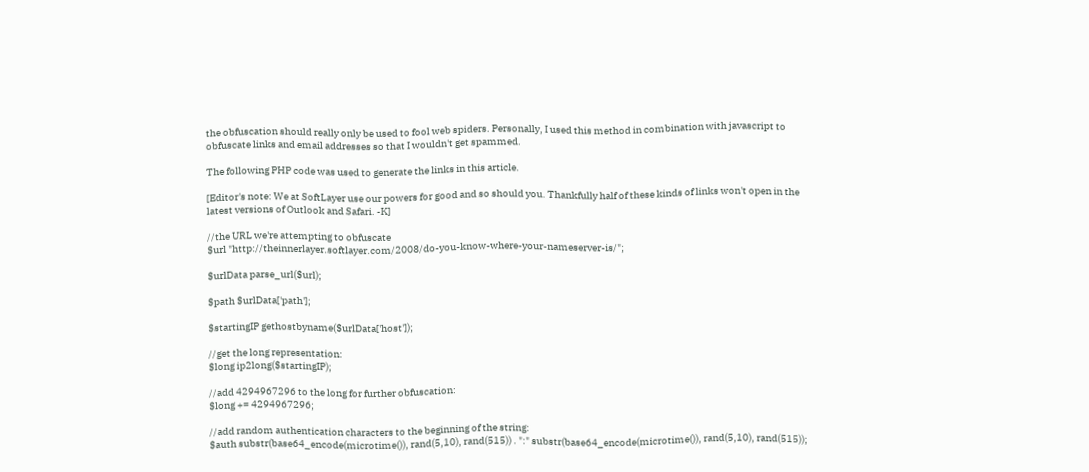the obfuscation should really only be used to fool web spiders. Personally, I used this method in combination with javascript to obfuscate links and email addresses so that I wouldn't get spammed.

The following PHP code was used to generate the links in this article.

[Editor's note: We at SoftLayer use our powers for good and so should you. Thankfully half of these kinds of links won't open in the latest versions of Outlook and Safari. -K]

//the URL we're attempting to obfuscate
$url "http://theinnerlayer.softlayer.com/2008/do-you-know-where-your-nameserver-is/";

$urlData parse_url($url);

$path $urlData['path'];

$startingIP gethostbyname($urlData['host']);

//get the long representation:
$long ip2long($startingIP);

//add 4294967296 to the long for further obfuscation:
$long += 4294967296;

//add random authentication characters to the beginning of the string:
$auth substr(base64_encode(microtime()), rand(5,10), rand(515)) . ":" substr(base64_encode(microtime()), rand(5,10), rand(515));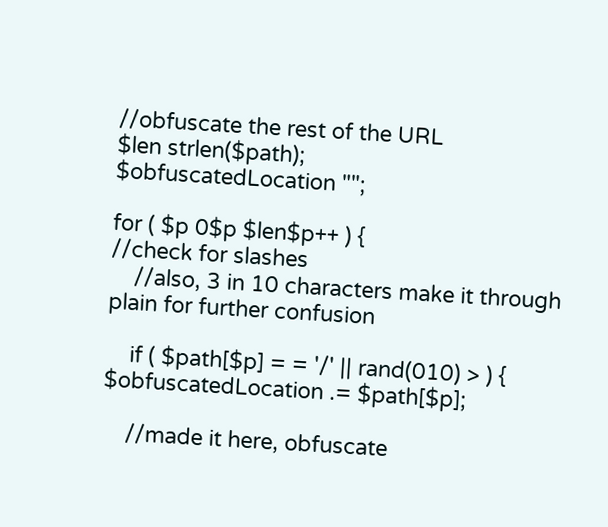//obfuscate the rest of the URL
$len strlen($path);
$obfuscatedLocation "";

for ( $p 0$p $len$p++ ) {
//check for slashes
    //also, 3 in 10 characters make it through plain for further confusion

    if ( $path[$p] = = '/' || rand(010) > ) {
$obfuscatedLocation .= $path[$p];

    //made it here, obfuscate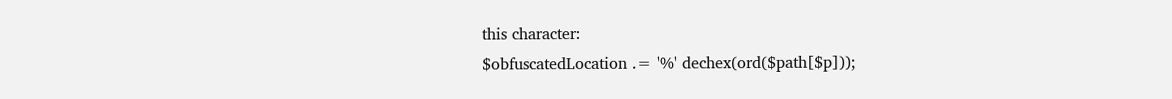this character:
$obfuscatedLocation .= '%' dechex(ord($path[$p]));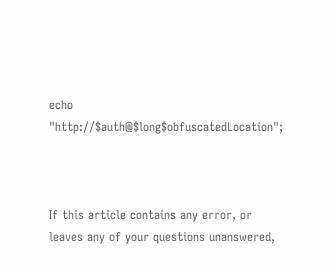echo "http://$auth@$long$obfuscatedLocation";



If this article contains any error, or leaves any of your questions unanswered,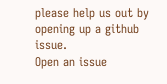please help us out by opening up a github issue.
Open an issue